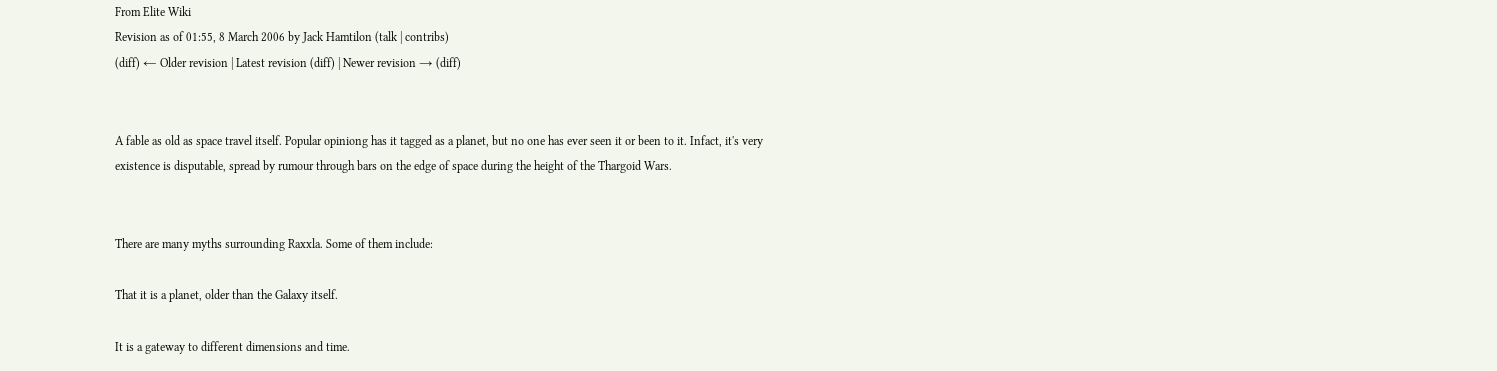From Elite Wiki
Revision as of 01:55, 8 March 2006 by Jack Hamtilon (talk | contribs)
(diff) ← Older revision | Latest revision (diff) | Newer revision → (diff)


A fable as old as space travel itself. Popular opiniong has it tagged as a planet, but no one has ever seen it or been to it. Infact, it's very existence is disputable, spread by rumour through bars on the edge of space during the height of the Thargoid Wars.


There are many myths surrounding Raxxla. Some of them include:

That it is a planet, older than the Galaxy itself.

It is a gateway to different dimensions and time.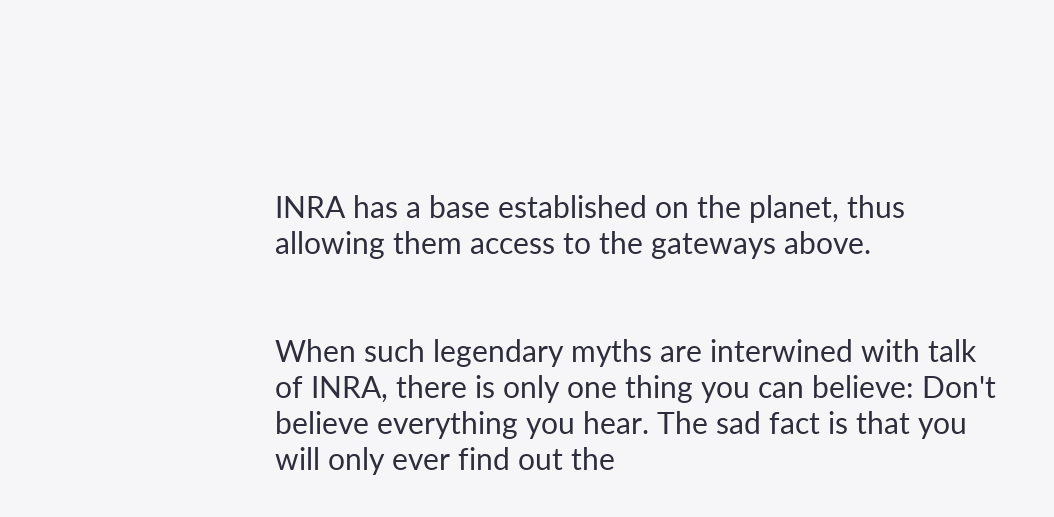INRA has a base established on the planet, thus allowing them access to the gateways above.


When such legendary myths are interwined with talk of INRA, there is only one thing you can believe: Don't believe everything you hear. The sad fact is that you will only ever find out the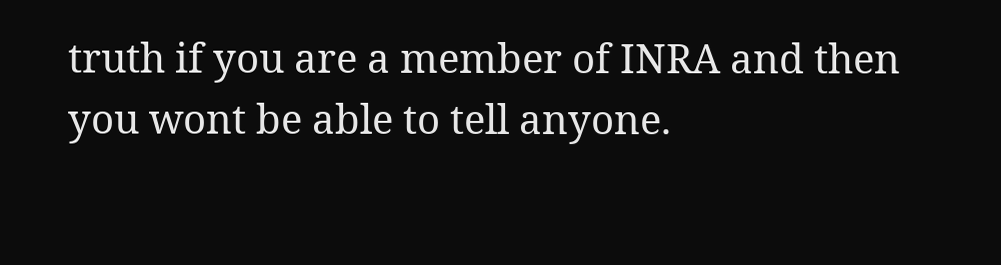truth if you are a member of INRA and then you wont be able to tell anyone.